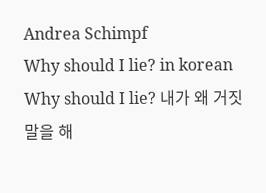Andrea Schimpf
Why should I lie? in korean Why should I lie? 내가 왜 거짓말을 해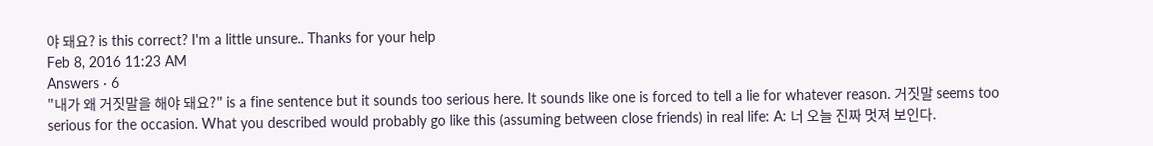야 돼요? is this correct? I'm a little unsure.. Thanks for your help
Feb 8, 2016 11:23 AM
Answers · 6
"내가 왜 거짓말을 해야 돼요?" is a fine sentence but it sounds too serious here. It sounds like one is forced to tell a lie for whatever reason. 거짓말 seems too serious for the occasion. What you described would probably go like this (assuming between close friends) in real life: A: 너 오늘 진짜 멋져 보인다.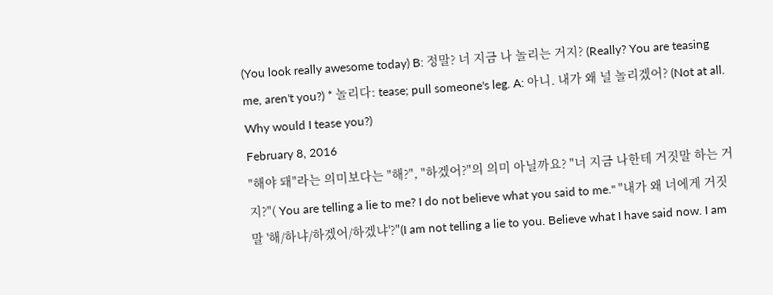(You look really awesome today) B: 정말? 너 지금 나 놀리는 거지? (Really? You are teasing me, aren't you?) * 놀리다: tease; pull someone's leg. A: 아니. 내가 왜 널 놀리겠어? (Not at all. Why would I tease you?)
February 8, 2016
"해야 돼"라는 의미보다는 "해?", "하겠어?"의 의미 아닐까요? "너 지금 나한테 거짓말 하는 거지?"( You are telling a lie to me? I do not believe what you said to me." "내가 왜 너에게 거짓말 '해/하냐/하겠어/하겠냐'?"(I am not telling a lie to you. Believe what I have said now. I am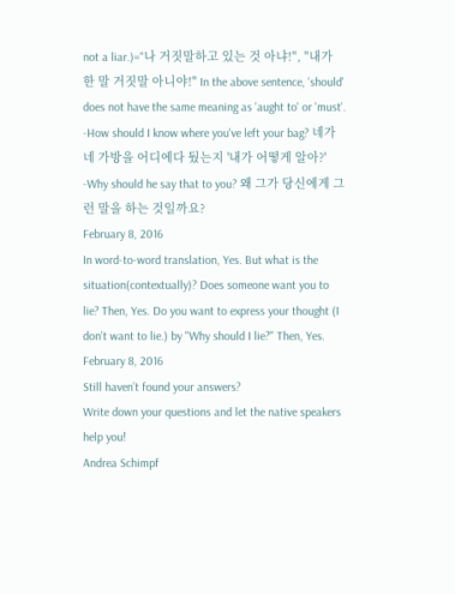not a liar.)="나 거짓말하고 있는 것 아냐!", "내가 한 말 거짓말 아니야!" In the above sentence, 'should' does not have the same meaning as 'aught to' or 'must'. -How should I know where you've left your bag? 네가 네 가방을 어디에다 뒀는지 '내가 어떻게 알아?' -Why should he say that to you? 왜 그가 당신에게 그런 말을 하는 것일까요?
February 8, 2016
In word-to-word translation, Yes. But what is the situation(contextually)? Does someone want you to lie? Then, Yes. Do you want to express your thought (I don't want to lie.) by "Why should I lie?" Then, Yes.
February 8, 2016
Still haven’t found your answers?
Write down your questions and let the native speakers help you!
Andrea Schimpf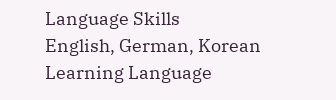Language Skills
English, German, Korean
Learning Language